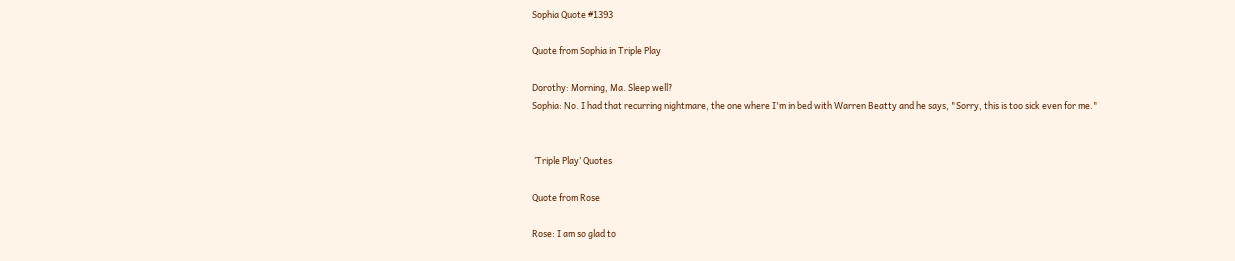Sophia Quote #1393

Quote from Sophia in Triple Play

Dorothy: Morning, Ma. Sleep well?
Sophia: No. I had that recurring nightmare, the one where I'm in bed with Warren Beatty and he says, "Sorry, this is too sick even for me."


 ‘Triple Play’ Quotes

Quote from Rose

Rose: I am so glad to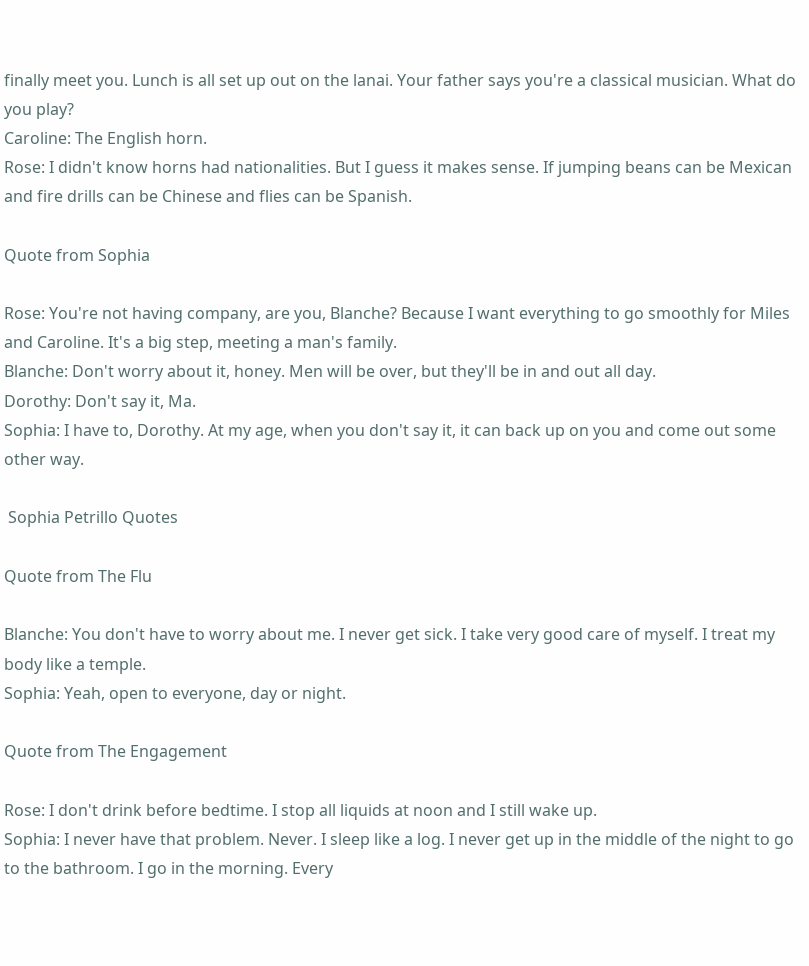finally meet you. Lunch is all set up out on the lanai. Your father says you're a classical musician. What do you play?
Caroline: The English horn.
Rose: I didn't know horns had nationalities. But I guess it makes sense. If jumping beans can be Mexican and fire drills can be Chinese and flies can be Spanish.

Quote from Sophia

Rose: You're not having company, are you, Blanche? Because I want everything to go smoothly for Miles and Caroline. It's a big step, meeting a man's family.
Blanche: Don't worry about it, honey. Men will be over, but they'll be in and out all day.
Dorothy: Don't say it, Ma.
Sophia: I have to, Dorothy. At my age, when you don't say it, it can back up on you and come out some other way.

 Sophia Petrillo Quotes

Quote from The Flu

Blanche: You don't have to worry about me. I never get sick. I take very good care of myself. I treat my body like a temple.
Sophia: Yeah, open to everyone, day or night.

Quote from The Engagement

Rose: I don't drink before bedtime. I stop all liquids at noon and I still wake up.
Sophia: I never have that problem. Never. I sleep like a log. I never get up in the middle of the night to go to the bathroom. I go in the morning. Every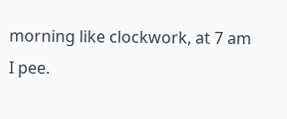morning like clockwork, at 7 am I pee.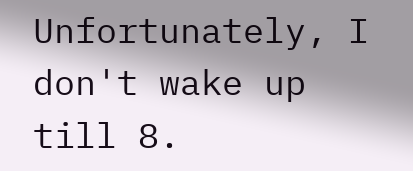Unfortunately, I don't wake up till 8.